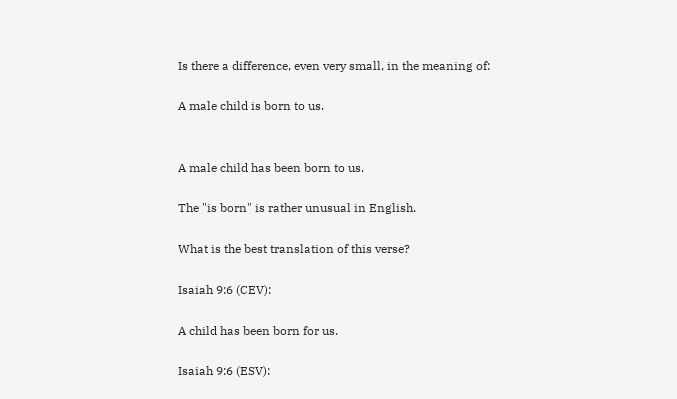Is there a difference, even very small, in the meaning of:

A male child is born to us.


A male child has been born to us.

The "is born" is rather unusual in English.

What is the best translation of this verse?

Isaiah 9:6 (CEV):

A child has been born for us.

Isaiah 9:6 (ESV):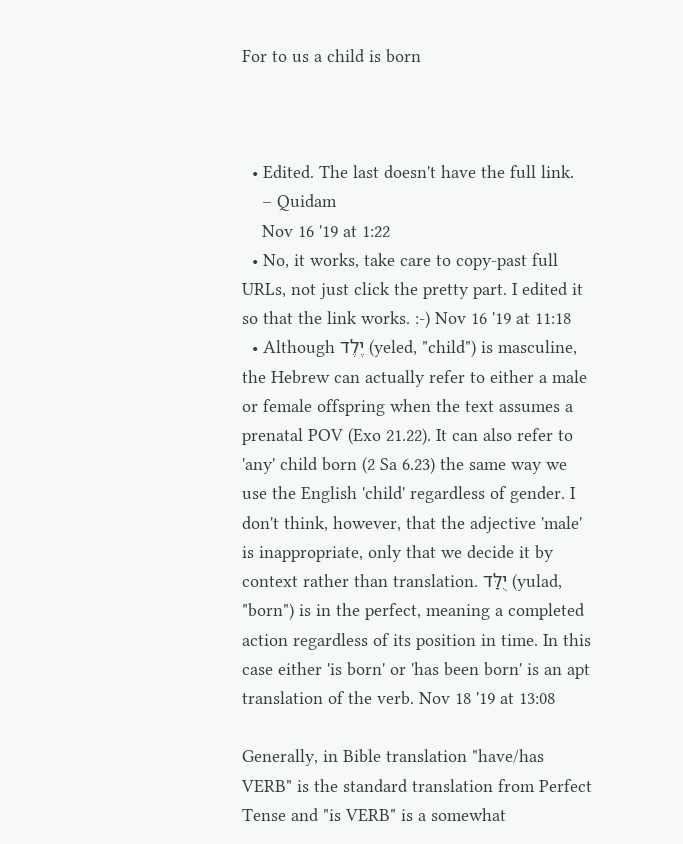For to us a child is born



  • Edited. The last doesn't have the full link.
    – Quidam
    Nov 16 '19 at 1:22
  • No, it works, take care to copy-past full URLs, not just click the pretty part. I edited it so that the link works. :-) Nov 16 '19 at 11:18
  • Although יֶלֶד (yeled, "child") is masculine, the Hebrew can actually refer to either a male or female offspring when the text assumes a prenatal POV (Exo 21.22). It can also refer to 'any' child born (2 Sa 6.23) the same way we use the English 'child' regardless of gender. I don't think, however, that the adjective 'male' is inappropriate, only that we decide it by context rather than translation. יֻלַּד (yulad, "born") is in the perfect, meaning a completed action regardless of its position in time. In this case either 'is born' or 'has been born' is an apt translation of the verb. Nov 18 '19 at 13:08

Generally, in Bible translation "have/has VERB" is the standard translation from Perfect Tense and "is VERB" is a somewhat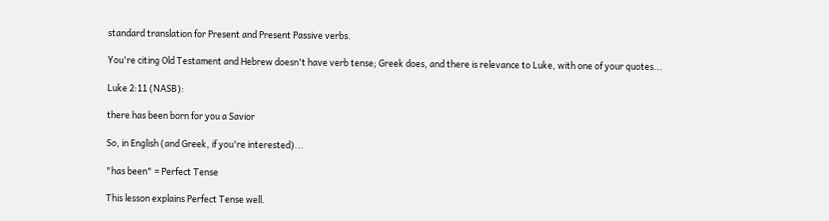standard translation for Present and Present Passive verbs.

You're citing Old Testament and Hebrew doesn't have verb tense; Greek does, and there is relevance to Luke, with one of your quotes...

Luke 2:11 (NASB):

there has been born for you a Savior

So, in English (and Greek, if you're interested)...

"has been" = Perfect Tense

This lesson explains Perfect Tense well.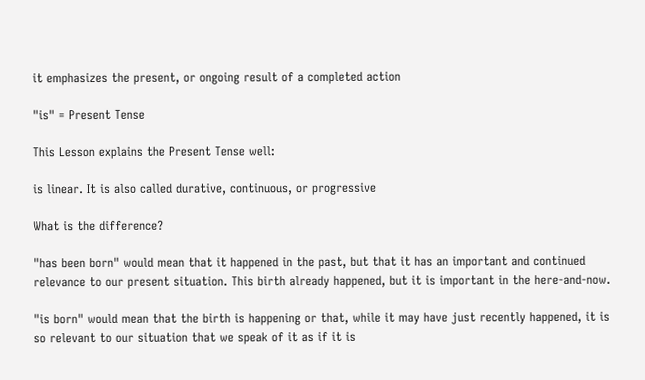it emphasizes the present, or ongoing result of a completed action

"is" = Present Tense

This Lesson explains the Present Tense well:

is linear. It is also called durative, continuous, or progressive

What is the difference?

"has been born" would mean that it happened in the past, but that it has an important and continued relevance to our present situation. This birth already happened, but it is important in the here-and-now.

"is born" would mean that the birth is happening or that, while it may have just recently happened, it is so relevant to our situation that we speak of it as if it is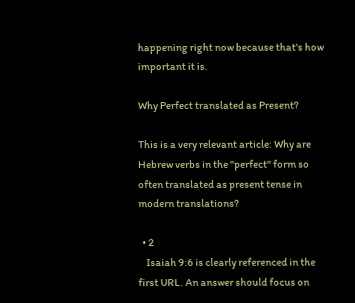happening right now because that's how important it is.

Why Perfect translated as Present?

This is a very relevant article: Why are Hebrew verbs in the "perfect" form so often translated as present tense in modern translations?

  • 2
    Isaiah 9:6 is clearly referenced in the first URL. An answer should focus on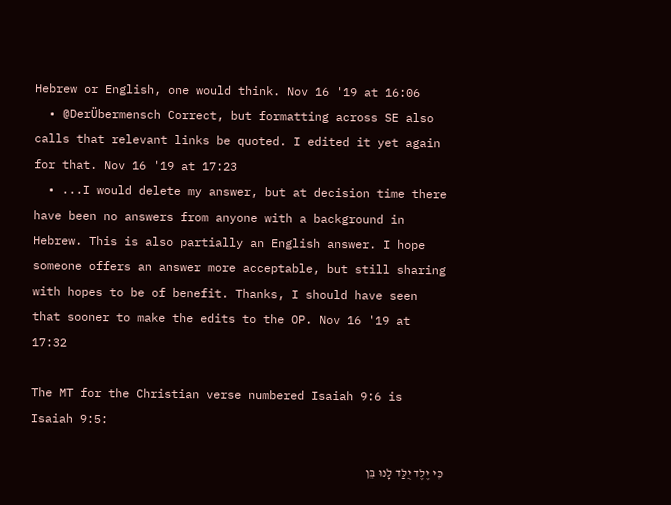Hebrew or English, one would think. Nov 16 '19 at 16:06
  • @DerÜbermensch Correct, but formatting across SE also calls that relevant links be quoted. I edited it yet again for that. Nov 16 '19 at 17:23
  • ...I would delete my answer, but at decision time there have been no answers from anyone with a background in Hebrew. This is also partially an English answer. I hope someone offers an answer more acceptable, but still sharing with hopes to be of benefit. Thanks, I should have seen that sooner to make the edits to the OP. Nov 16 '19 at 17:32

The MT for the Christian verse numbered Isaiah 9:6 is Isaiah 9:5:

כִּי יֶלֶד יֻלַּד לָנוּ בֵּן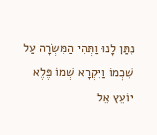נִתַּן לָנוּ וַתְּהִי הַמִּשְׂרָה עַל שִׁכְמוֹ וַיִּקְרָא שְׁמוֹ פֶּלֶא יוֹעֵץ אֵל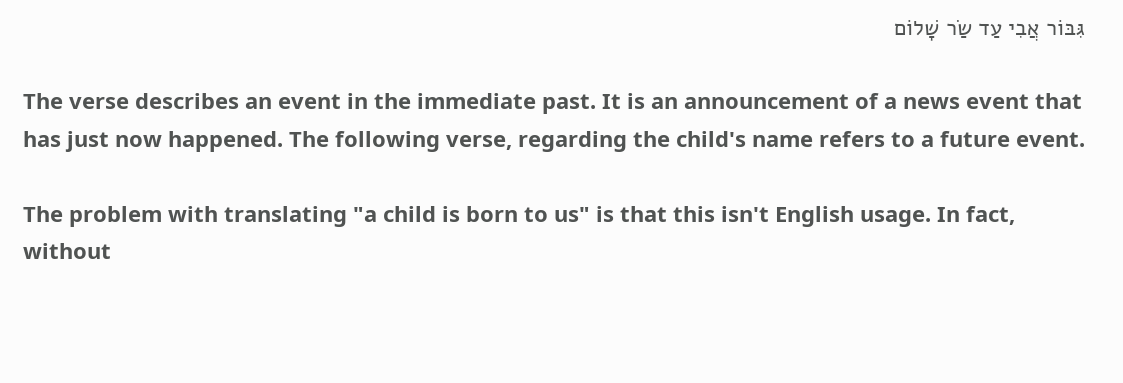גִּבּוֹר אֲבִי עַד שַׂר שָׁלוֹם

The verse describes an event in the immediate past. It is an announcement of a news event that has just now happened. The following verse, regarding the child's name refers to a future event.

The problem with translating "a child is born to us" is that this isn't English usage. In fact, without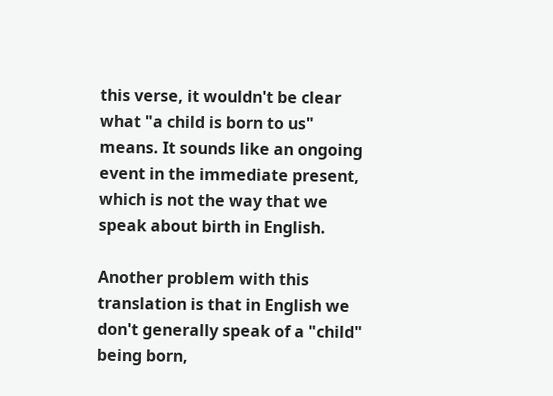this verse, it wouldn't be clear what "a child is born to us" means. It sounds like an ongoing event in the immediate present, which is not the way that we speak about birth in English.

Another problem with this translation is that in English we don't generally speak of a "child" being born,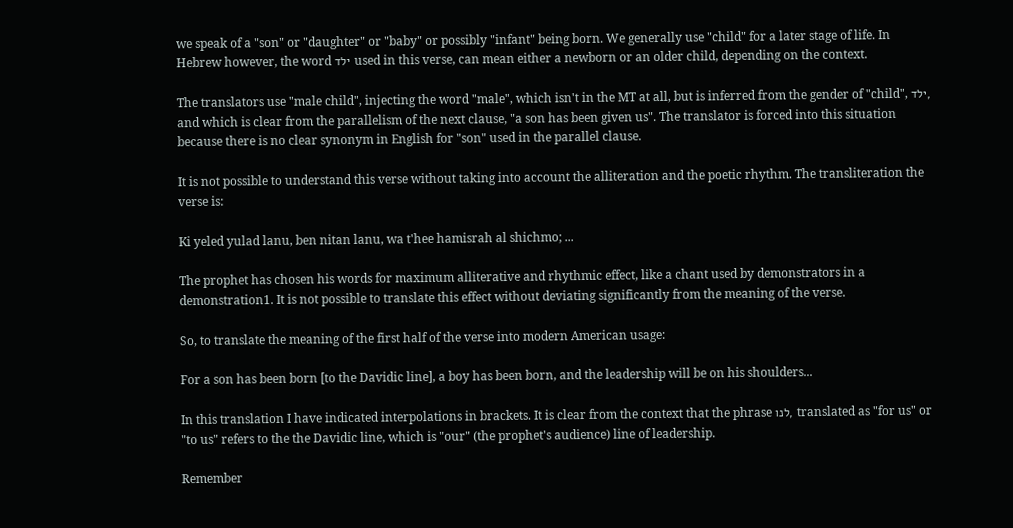we speak of a "son" or "daughter" or "baby" or possibly "infant" being born. We generally use "child" for a later stage of life. In Hebrew however, the word ילד used in this verse, can mean either a newborn or an older child, depending on the context.

The translators use "male child", injecting the word "male", which isn't in the MT at all, but is inferred from the gender of "child", ילד, and which is clear from the parallelism of the next clause, "a son has been given us". The translator is forced into this situation because there is no clear synonym in English for "son" used in the parallel clause.

It is not possible to understand this verse without taking into account the alliteration and the poetic rhythm. The transliteration the verse is:

Ki yeled yulad lanu, ben nitan lanu, wa t'hee hamisrah al shichmo; ...

The prophet has chosen his words for maximum alliterative and rhythmic effect, like a chant used by demonstrators in a demonstration1. It is not possible to translate this effect without deviating significantly from the meaning of the verse.

So, to translate the meaning of the first half of the verse into modern American usage:

For a son has been born [to the Davidic line], a boy has been born, and the leadership will be on his shoulders...

In this translation I have indicated interpolations in brackets. It is clear from the context that the phrase לנו, translated as "for us" or "to us" refers to the the Davidic line, which is "our" (the prophet's audience) line of leadership.

Remember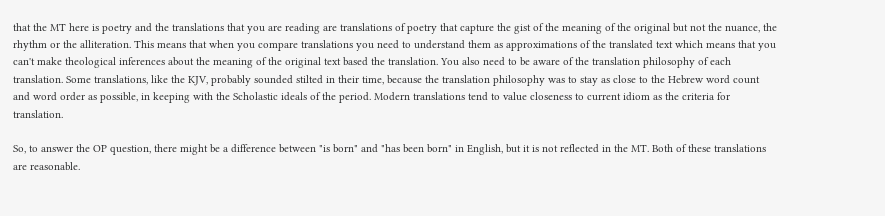that the MT here is poetry and the translations that you are reading are translations of poetry that capture the gist of the meaning of the original but not the nuance, the rhythm or the alliteration. This means that when you compare translations you need to understand them as approximations of the translated text which means that you can't make theological inferences about the meaning of the original text based the translation. You also need to be aware of the translation philosophy of each translation. Some translations, like the KJV, probably sounded stilted in their time, because the translation philosophy was to stay as close to the Hebrew word count and word order as possible, in keeping with the Scholastic ideals of the period. Modern translations tend to value closeness to current idiom as the criteria for translation.

So, to answer the OP question, there might be a difference between "is born" and "has been born" in English, but it is not reflected in the MT. Both of these translations are reasonable.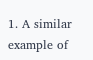1. A similar example of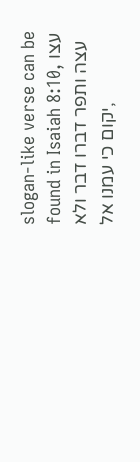slogan-like verse can be found in Isaiah 8:10, עצו עצה ותפר דברו דבר ולא יקום כי עמנו אל,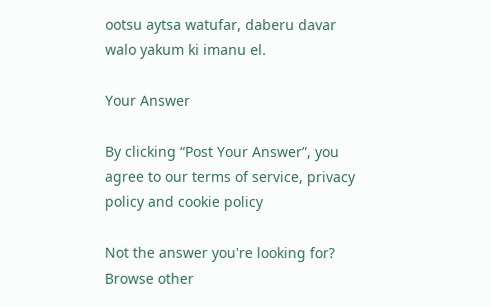ootsu aytsa watufar, daberu davar walo yakum ki imanu el.

Your Answer

By clicking “Post Your Answer”, you agree to our terms of service, privacy policy and cookie policy

Not the answer you're looking for? Browse other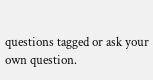questions tagged or ask your own question.